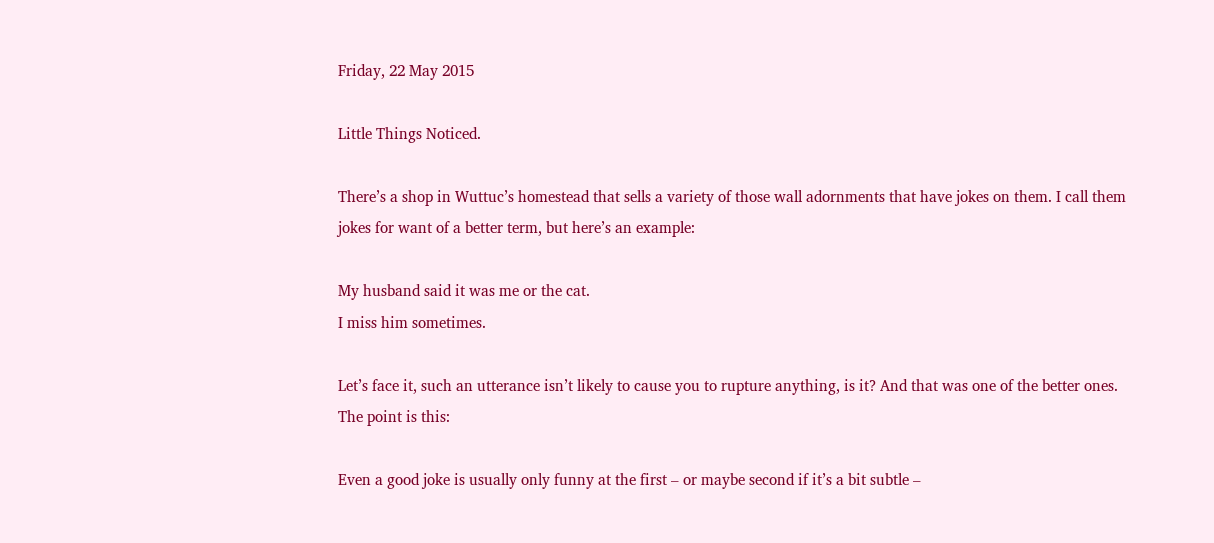Friday, 22 May 2015

Little Things Noticed.

There’s a shop in Wuttuc’s homestead that sells a variety of those wall adornments that have jokes on them. I call them jokes for want of a better term, but here’s an example:

My husband said it was me or the cat.
I miss him sometimes.

Let’s face it, such an utterance isn’t likely to cause you to rupture anything, is it? And that was one of the better ones. The point is this:

Even a good joke is usually only funny at the first – or maybe second if it’s a bit subtle –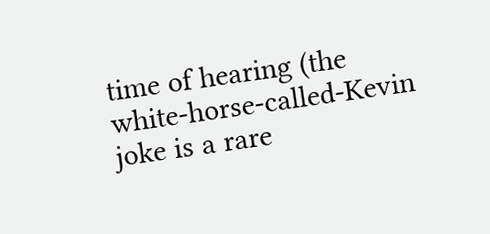time of hearing (the white-horse-called-Kevin joke is a rare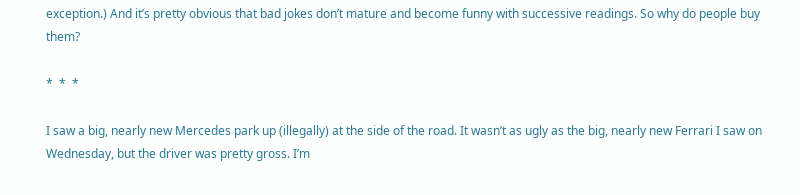exception.) And it’s pretty obvious that bad jokes don’t mature and become funny with successive readings. So why do people buy them?

*  *  *

I saw a big, nearly new Mercedes park up (illegally) at the side of the road. It wasn’t as ugly as the big, nearly new Ferrari I saw on Wednesday, but the driver was pretty gross. I’m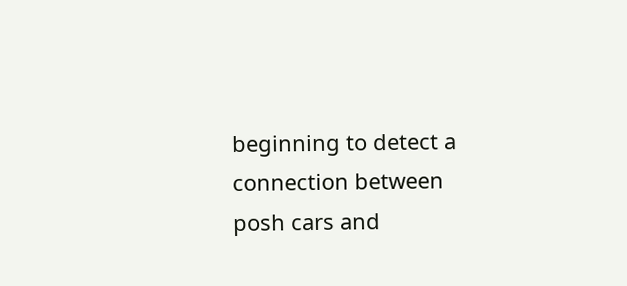beginning to detect a connection between posh cars and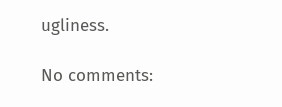ugliness.

No comments: